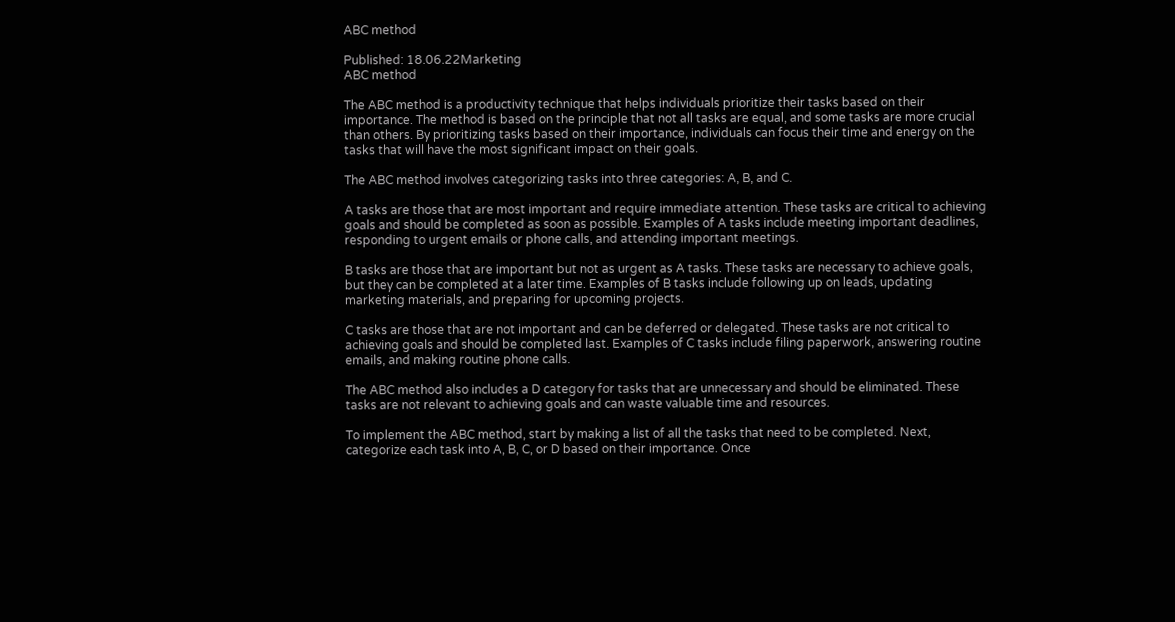ABC method

Published: 18.06.22Marketing
ABC method

The ABC method is a productivity technique that helps individuals prioritize their tasks based on their importance. The method is based on the principle that not all tasks are equal, and some tasks are more crucial than others. By prioritizing tasks based on their importance, individuals can focus their time and energy on the tasks that will have the most significant impact on their goals.

The ABC method involves categorizing tasks into three categories: A, B, and C.

A tasks are those that are most important and require immediate attention. These tasks are critical to achieving goals and should be completed as soon as possible. Examples of A tasks include meeting important deadlines, responding to urgent emails or phone calls, and attending important meetings.

B tasks are those that are important but not as urgent as A tasks. These tasks are necessary to achieve goals, but they can be completed at a later time. Examples of B tasks include following up on leads, updating marketing materials, and preparing for upcoming projects.

C tasks are those that are not important and can be deferred or delegated. These tasks are not critical to achieving goals and should be completed last. Examples of C tasks include filing paperwork, answering routine emails, and making routine phone calls.

The ABC method also includes a D category for tasks that are unnecessary and should be eliminated. These tasks are not relevant to achieving goals and can waste valuable time and resources.

To implement the ABC method, start by making a list of all the tasks that need to be completed. Next, categorize each task into A, B, C, or D based on their importance. Once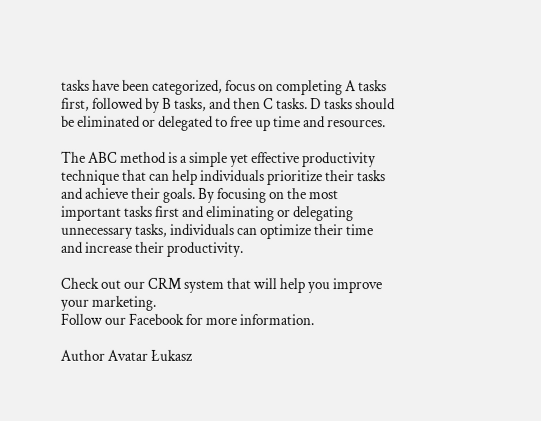tasks have been categorized, focus on completing A tasks first, followed by B tasks, and then C tasks. D tasks should be eliminated or delegated to free up time and resources.

The ABC method is a simple yet effective productivity technique that can help individuals prioritize their tasks and achieve their goals. By focusing on the most important tasks first and eliminating or delegating unnecessary tasks, individuals can optimize their time and increase their productivity.

Check out our CRM system that will help you improve your marketing.
Follow our Facebook for more information.

Author Avatar Łukasz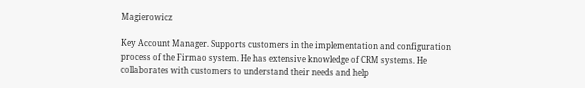Magierowicz

Key Account Manager. Supports customers in the implementation and configuration process of the Firmao system. He has extensive knowledge of CRM systems. He collaborates with customers to understand their needs and help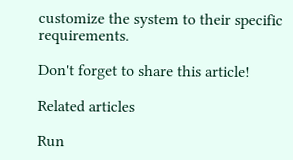customize the system to their specific requirements.

Don't forget to share this article!

Related articles

Run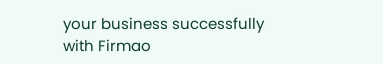your business successfully with Firmao